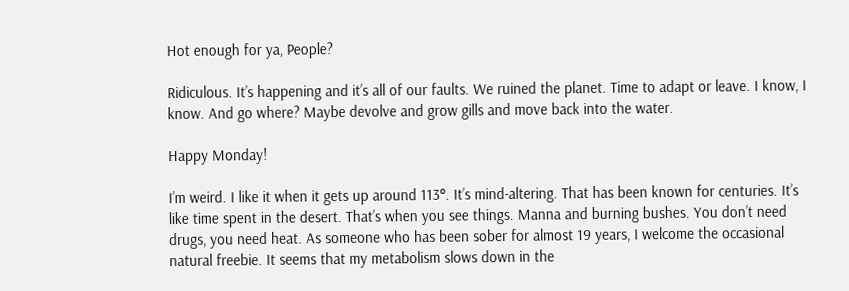Hot enough for ya, People?

Ridiculous. It’s happening and it’s all of our faults. We ruined the planet. Time to adapt or leave. I know, I know. And go where? Maybe devolve and grow gills and move back into the water.

Happy Monday!

I’m weird. I like it when it gets up around 113°. It’s mind-altering. That has been known for centuries. It’s like time spent in the desert. That’s when you see things. Manna and burning bushes. You don’t need drugs, you need heat. As someone who has been sober for almost 19 years, I welcome the occasional natural freebie. It seems that my metabolism slows down in the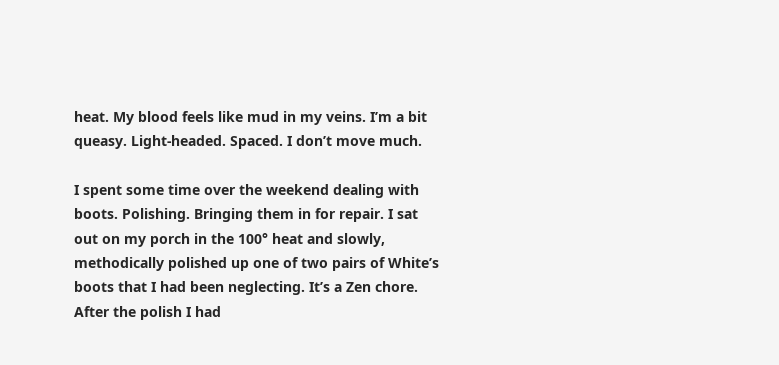heat. My blood feels like mud in my veins. I’m a bit queasy. Light-headed. Spaced. I don’t move much.

I spent some time over the weekend dealing with boots. Polishing. Bringing them in for repair. I sat out on my porch in the 100° heat and slowly, methodically polished up one of two pairs of White’s boots that I had been neglecting. It’s a Zen chore. After the polish I had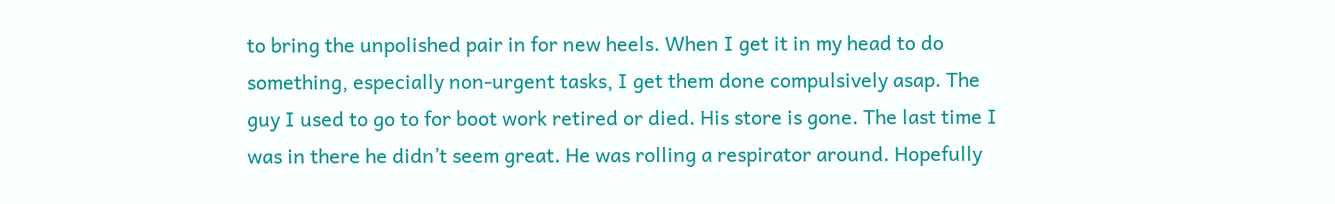to bring the unpolished pair in for new heels. When I get it in my head to do something, especially non-urgent tasks, I get them done compulsively asap. The guy I used to go to for boot work retired or died. His store is gone. The last time I was in there he didn’t seem great. He was rolling a respirator around. Hopefully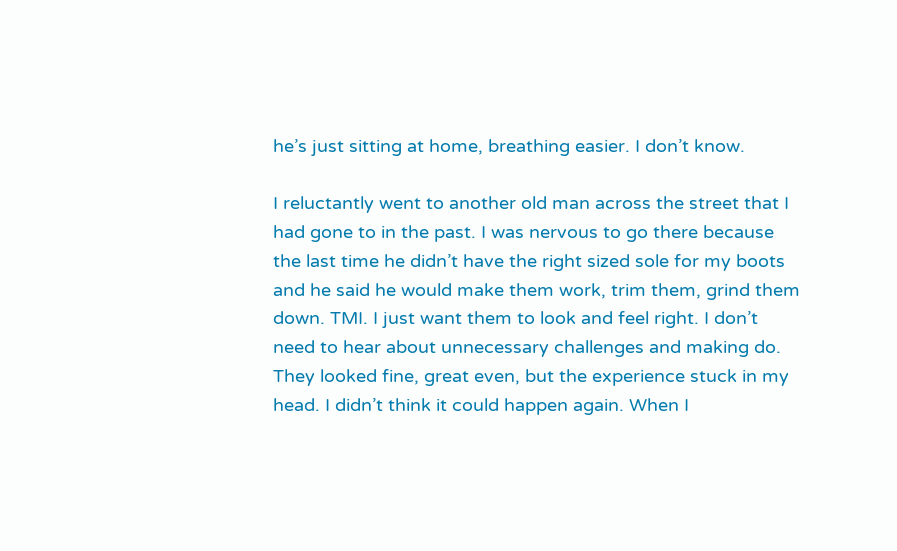he’s just sitting at home, breathing easier. I don’t know.

I reluctantly went to another old man across the street that I had gone to in the past. I was nervous to go there because the last time he didn’t have the right sized sole for my boots and he said he would make them work, trim them, grind them down. TMI. I just want them to look and feel right. I don’t need to hear about unnecessary challenges and making do. They looked fine, great even, but the experience stuck in my head. I didn’t think it could happen again. When I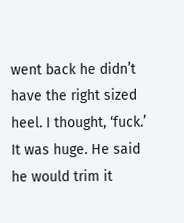went back he didn’t have the right sized heel. I thought, ‘fuck.’ It was huge. He said he would trim it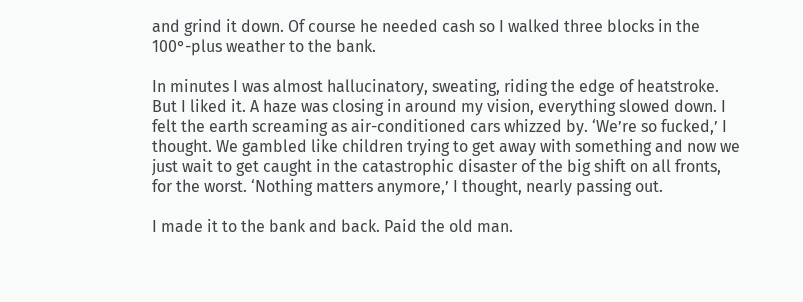and grind it down. Of course he needed cash so I walked three blocks in the 100°-plus weather to the bank.

In minutes I was almost hallucinatory, sweating, riding the edge of heatstroke. But I liked it. A haze was closing in around my vision, everything slowed down. I felt the earth screaming as air-conditioned cars whizzed by. ‘We’re so fucked,’ I thought. We gambled like children trying to get away with something and now we just wait to get caught in the catastrophic disaster of the big shift on all fronts, for the worst. ‘Nothing matters anymore,’ I thought, nearly passing out.

I made it to the bank and back. Paid the old man.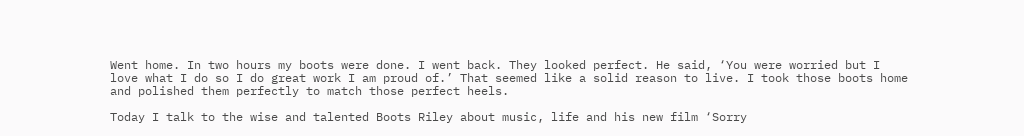Went home. In two hours my boots were done. I went back. They looked perfect. He said, ‘You were worried but I love what I do so I do great work I am proud of.’ That seemed like a solid reason to live. I took those boots home and polished them perfectly to match those perfect heels.

Today I talk to the wise and talented Boots Riley about music, life and his new film ‘Sorry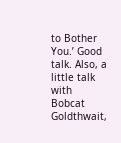to Bother You.’ Good talk. Also, a little talk with Bobcat Goldthwait,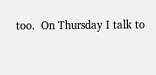too.  On Thursday I talk to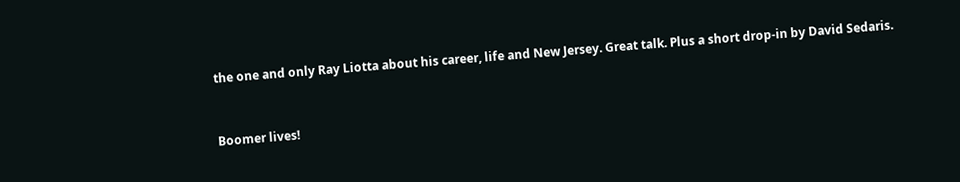the one and only Ray Liotta about his career, life and New Jersey. Great talk. Plus a short drop-in by David Sedaris.


Boomer lives!